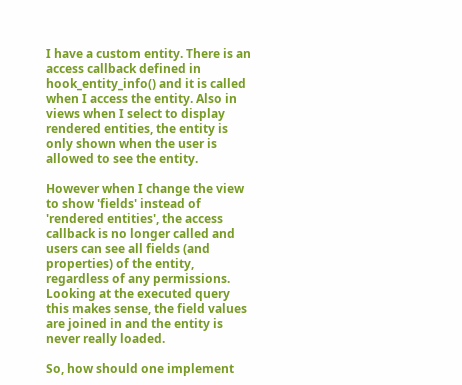I have a custom entity. There is an access callback defined in hook_entity_info() and it is called when I access the entity. Also in views when I select to display rendered entities, the entity is only shown when the user is allowed to see the entity.

However when I change the view to show 'fields' instead of 'rendered entities', the access callback is no longer called and users can see all fields (and properties) of the entity, regardless of any permissions. Looking at the executed query this makes sense, the field values are joined in and the entity is never really loaded.

So, how should one implement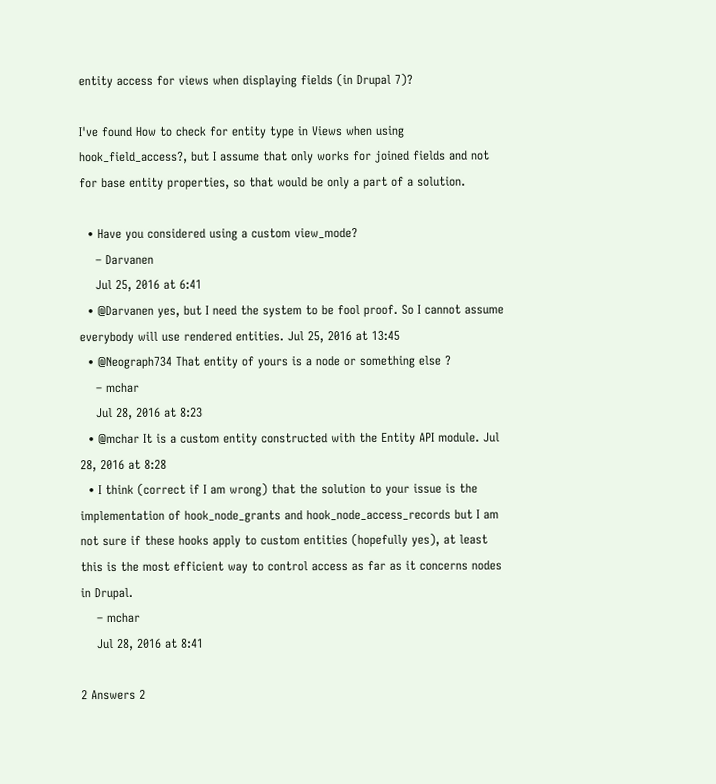entity access for views when displaying fields (in Drupal 7)?

I've found How to check for entity type in Views when using hook_field_access?, but I assume that only works for joined fields and not for base entity properties, so that would be only a part of a solution.

  • Have you considered using a custom view_mode?
    – Darvanen
    Jul 25, 2016 at 6:41
  • @Darvanen yes, but I need the system to be fool proof. So I cannot assume everybody will use rendered entities. Jul 25, 2016 at 13:45
  • @Neograph734 That entity of yours is a node or something else ?
    – mchar
    Jul 28, 2016 at 8:23
  • @mchar It is a custom entity constructed with the Entity API module. Jul 28, 2016 at 8:28
  • I think (correct if I am wrong) that the solution to your issue is the implementation of hook_node_grants and hook_node_access_records but I am not sure if these hooks apply to custom entities (hopefully yes), at least this is the most efficient way to control access as far as it concerns nodes in Drupal.
    – mchar
    Jul 28, 2016 at 8:41

2 Answers 2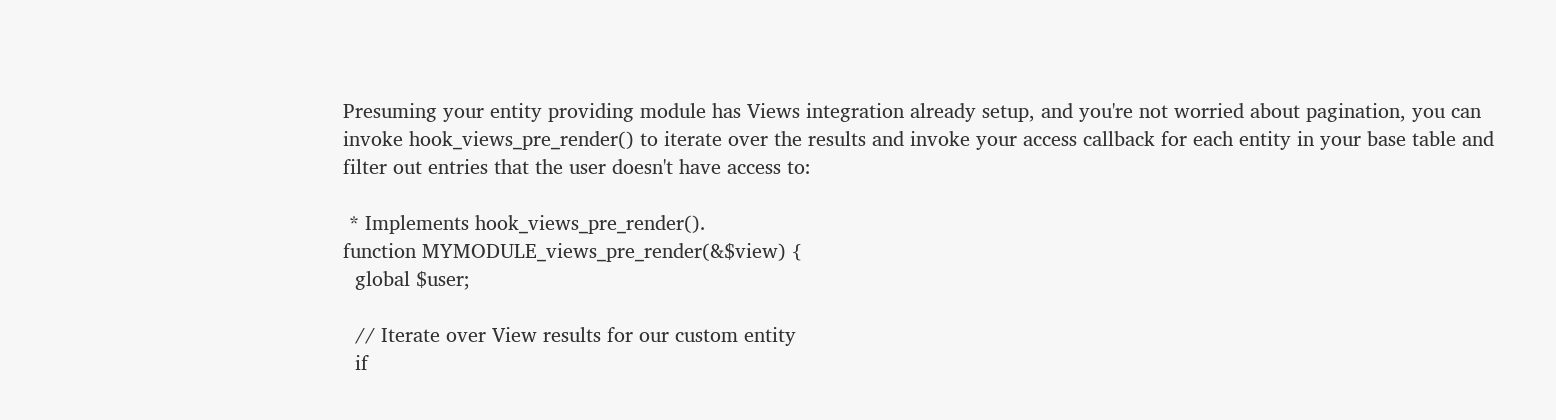Presuming your entity providing module has Views integration already setup, and you're not worried about pagination, you can invoke hook_views_pre_render() to iterate over the results and invoke your access callback for each entity in your base table and filter out entries that the user doesn't have access to:

 * Implements hook_views_pre_render().
function MYMODULE_views_pre_render(&$view) {
  global $user;

  // Iterate over View results for our custom entity
  if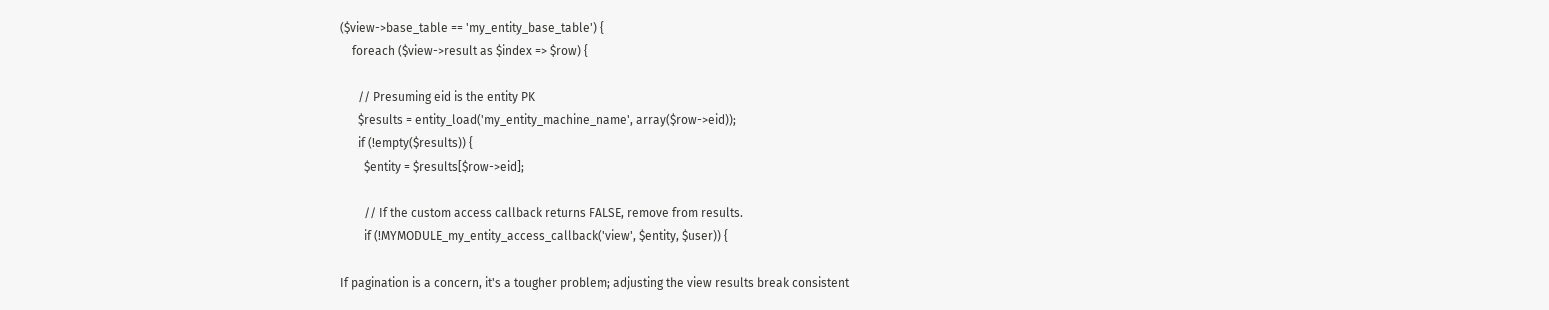($view->base_table == 'my_entity_base_table') {
    foreach ($view->result as $index => $row) {

      // Presuming eid is the entity PK
      $results = entity_load('my_entity_machine_name', array($row->eid));
      if (!empty($results)) {
        $entity = $results[$row->eid];

        // If the custom access callback returns FALSE, remove from results.
        if (!MYMODULE_my_entity_access_callback('view', $entity, $user)) {

If pagination is a concern, it's a tougher problem; adjusting the view results break consistent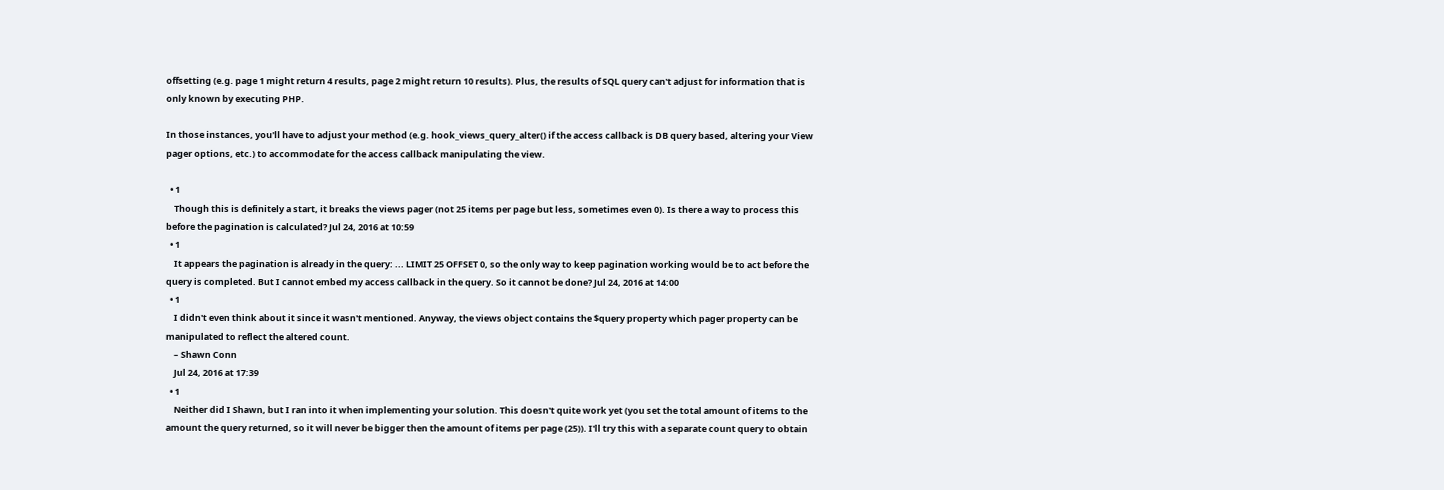offsetting (e.g. page 1 might return 4 results, page 2 might return 10 results). Plus, the results of SQL query can't adjust for information that is only known by executing PHP.

In those instances, you'll have to adjust your method (e.g. hook_views_query_alter() if the access callback is DB query based, altering your View pager options, etc.) to accommodate for the access callback manipulating the view.

  • 1
    Though this is definitely a start, it breaks the views pager (not 25 items per page but less, sometimes even 0). Is there a way to process this before the pagination is calculated? Jul 24, 2016 at 10:59
  • 1
    It appears the pagination is already in the query: ... LIMIT 25 OFFSET 0, so the only way to keep pagination working would be to act before the query is completed. But I cannot embed my access callback in the query. So it cannot be done? Jul 24, 2016 at 14:00
  • 1
    I didn't even think about it since it wasn't mentioned. Anyway, the views object contains the $query property which pager property can be manipulated to reflect the altered count.
    – Shawn Conn
    Jul 24, 2016 at 17:39
  • 1
    Neither did I Shawn, but I ran into it when implementing your solution. This doesn't quite work yet (you set the total amount of items to the amount the query returned, so it will never be bigger then the amount of items per page (25)). I'll try this with a separate count query to obtain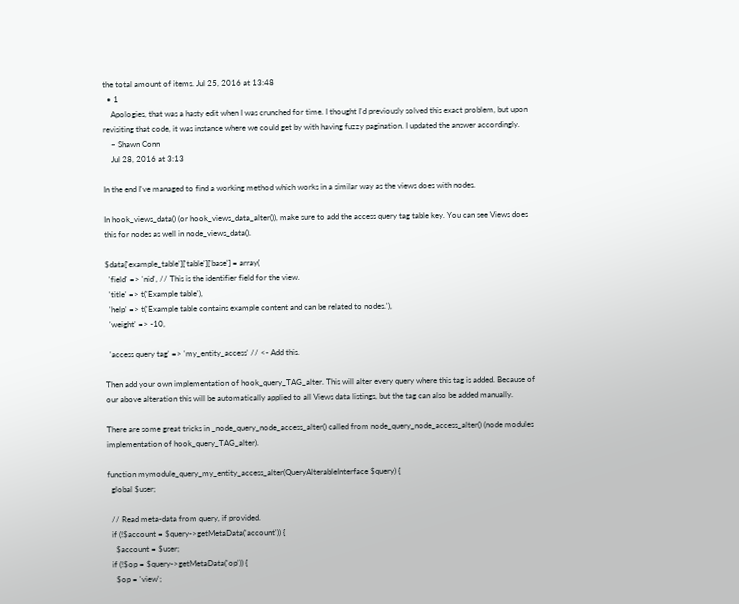the total amount of items. Jul 25, 2016 at 13:48
  • 1
    Apologies, that was a hasty edit when I was crunched for time. I thought I'd previously solved this exact problem, but upon revisiting that code, it was instance where we could get by with having fuzzy pagination. I updated the answer accordingly.
    – Shawn Conn
    Jul 28, 2016 at 3:13

In the end I've managed to find a working method which works in a similar way as the views does with nodes.

In hook_views_data() (or hook_views_data_alter()), make sure to add the access query tag table key. You can see Views does this for nodes as well in node_views_data().

$data['example_table']['table']['base'] = array(
  'field' => 'nid', // This is the identifier field for the view.
  'title' => t('Example table'),
  'help' => t('Example table contains example content and can be related to nodes.'),
  'weight' => -10,

  'access query tag' => 'my_entity_access' // <- Add this.

Then add your own implementation of hook_query_TAG_alter. This will alter every query where this tag is added. Because of our above alteration this will be automatically applied to all Views data listings, but the tag can also be added manually.

There are some great tricks in _node_query_node_access_alter() called from node_query_node_access_alter() (node modules implementation of hook_query_TAG_alter).

function mymodule_query_my_entity_access_alter(QueryAlterableInterface $query) {
  global $user;

  // Read meta-data from query, if provided.
  if (!$account = $query->getMetaData('account')) {
    $account = $user;
  if (!$op = $query->getMetaData('op')) {
    $op = 'view';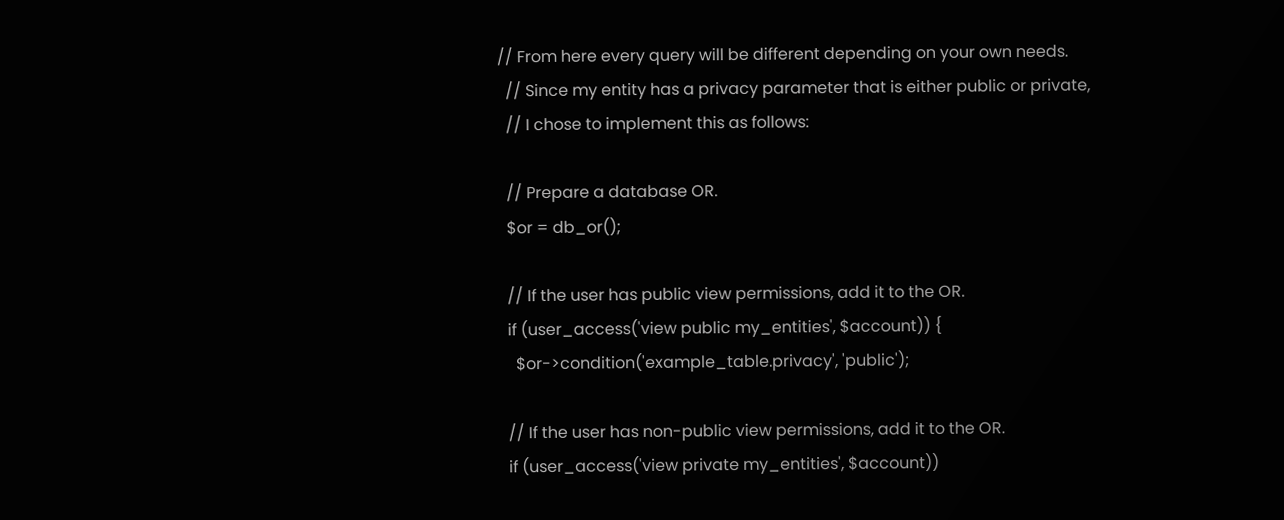// From here every query will be different depending on your own needs.
  // Since my entity has a privacy parameter that is either public or private,
  // I chose to implement this as follows:

  // Prepare a database OR.
  $or = db_or();

  // If the user has public view permissions, add it to the OR.
  if (user_access('view public my_entities', $account)) {
    $or->condition('example_table.privacy', 'public');

  // If the user has non-public view permissions, add it to the OR.
  if (user_access('view private my_entities', $account))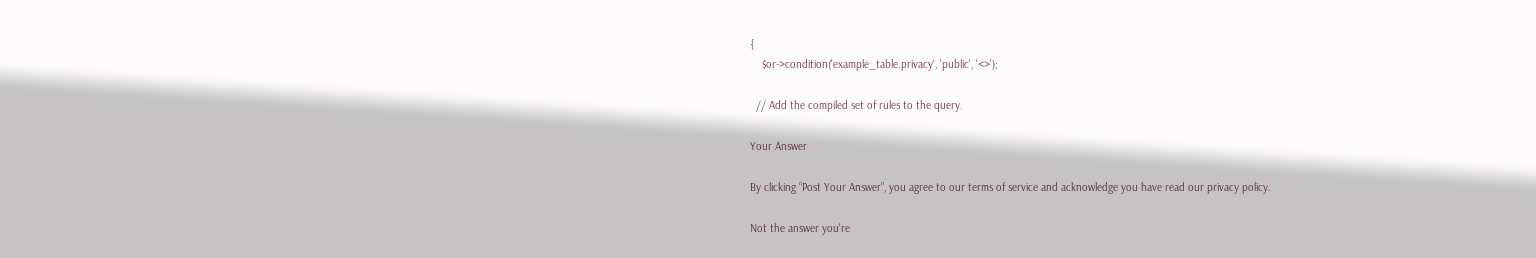{
    $or->condition('example_table.privacy', 'public', '<>');

  // Add the compiled set of rules to the query.

Your Answer

By clicking “Post Your Answer”, you agree to our terms of service and acknowledge you have read our privacy policy.

Not the answer you're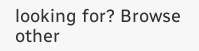looking for? Browse other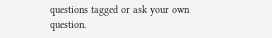questions tagged or ask your own question.